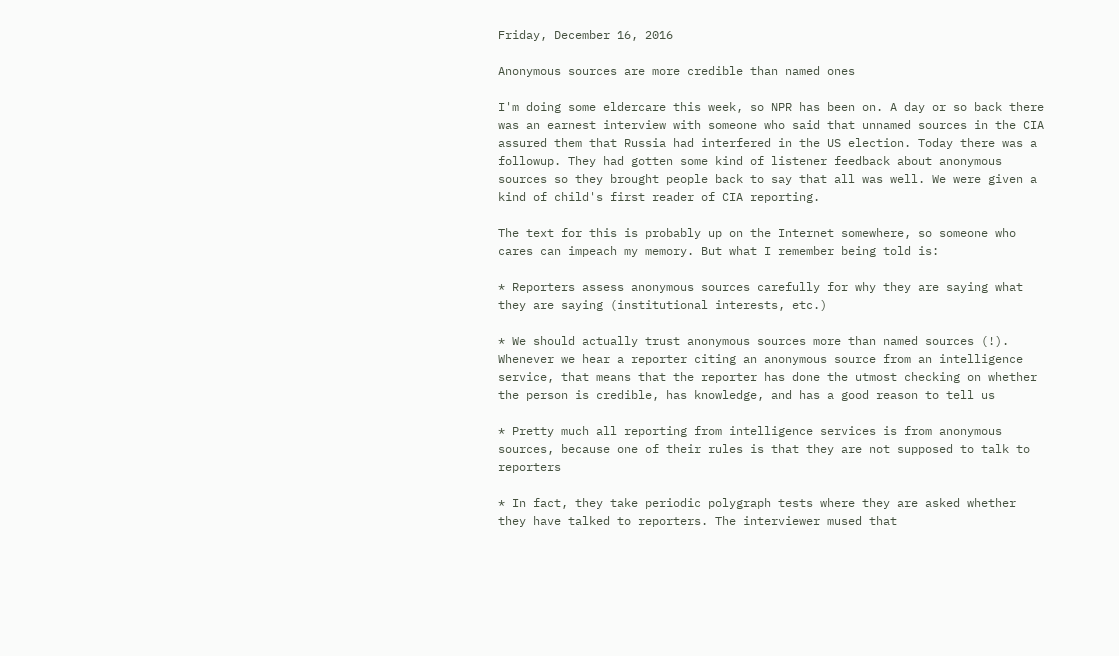Friday, December 16, 2016

Anonymous sources are more credible than named ones

I'm doing some eldercare this week, so NPR has been on. A day or so back there was an earnest interview with someone who said that unnamed sources in the CIA assured them that Russia had interfered in the US election. Today there was a followup. They had gotten some kind of listener feedback about anonymous sources so they brought people back to say that all was well. We were given a kind of child's first reader of CIA reporting.

The text for this is probably up on the Internet somewhere, so someone who cares can impeach my memory. But what I remember being told is:

* Reporters assess anonymous sources carefully for why they are saying what they are saying (institutional interests, etc.)

* We should actually trust anonymous sources more than named sources (!). Whenever we hear a reporter citing an anonymous source from an intelligence service, that means that the reporter has done the utmost checking on whether the person is credible, has knowledge, and has a good reason to tell us

* Pretty much all reporting from intelligence services is from anonymous sources, because one of their rules is that they are not supposed to talk to reporters

* In fact, they take periodic polygraph tests where they are asked whether they have talked to reporters. The interviewer mused that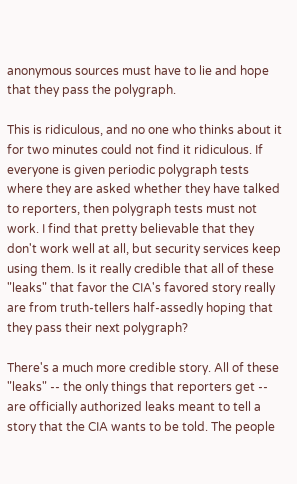anonymous sources must have to lie and hope that they pass the polygraph.

This is ridiculous, and no one who thinks about it for two minutes could not find it ridiculous. If everyone is given periodic polygraph tests where they are asked whether they have talked to reporters, then polygraph tests must not work. I find that pretty believable that they don't work well at all, but security services keep using them. Is it really credible that all of these "leaks" that favor the CIA's favored story really are from truth-tellers half-assedly hoping that they pass their next polygraph?

There's a much more credible story. All of these "leaks" -- the only things that reporters get -- are officially authorized leaks meant to tell a story that the CIA wants to be told. The people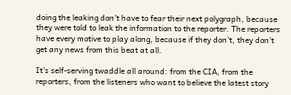doing the leaking don't have to fear their next polygraph, because they were told to leak the information to the reporter. The reporters have every motive to play along, because if they don't, they don't get any news from this beat at all.

It's self-serving twaddle all around: from the CIA, from the reporters, from the listeners who want to believe the latest story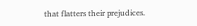that flatters their prejudices.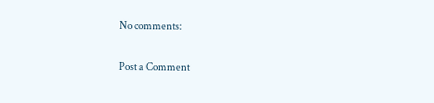No comments:

Post a Comment